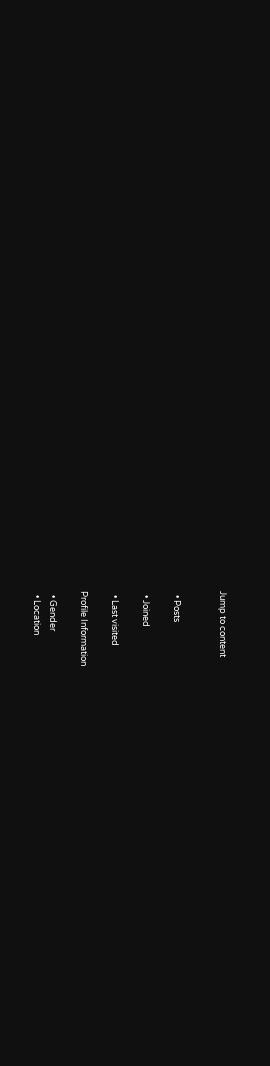Jump to content


  • Posts

  • Joined

  • Last visited

Profile Information

  • Gender
  • Location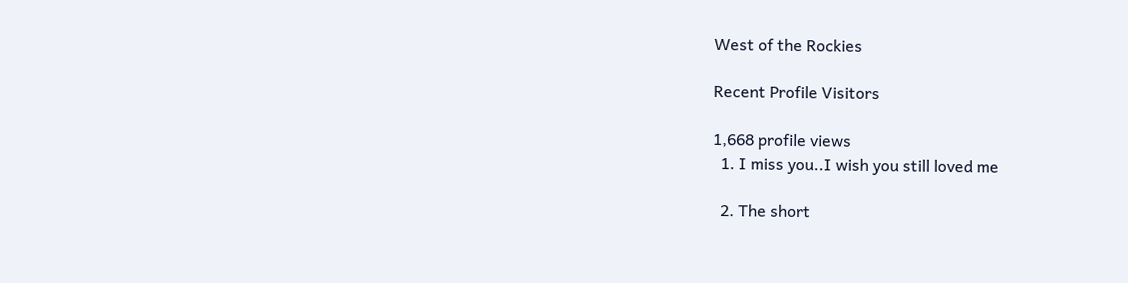West of the Rockies

Recent Profile Visitors

1,668 profile views
  1. I miss you..I wish you still loved me

  2. The short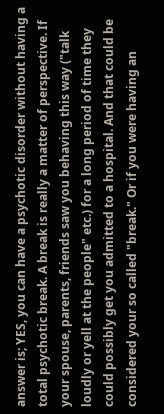answer is; YES, you can have a psychotic disorder without having a total psychotic break. A break is really a matter of perspective. If your spouse, parents, friends saw you behaving this way ("talk loudly or yell at the people" etc.) for a long period of time they could possibly get you admitted to a hospital. And that could be considered your so called "break." Or if you were having an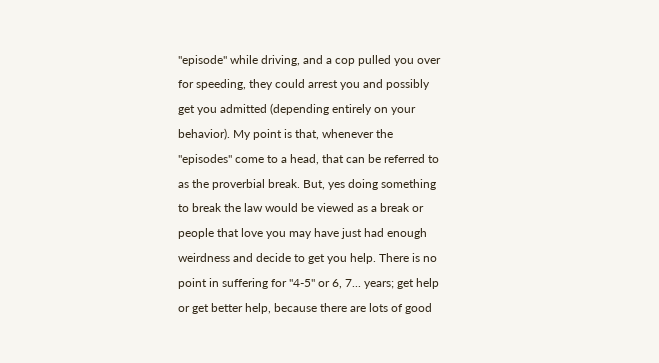"episode" while driving, and a cop pulled you over for speeding, they could arrest you and possibly get you admitted (depending entirely on your behavior). My point is that, whenever the "episodes" come to a head, that can be referred to as the proverbial break. But, yes doing something to break the law would be viewed as a break or people that love you may have just had enough weirdness and decide to get you help. There is no point in suffering for "4-5" or 6, 7... years; get help or get better help, because there are lots of good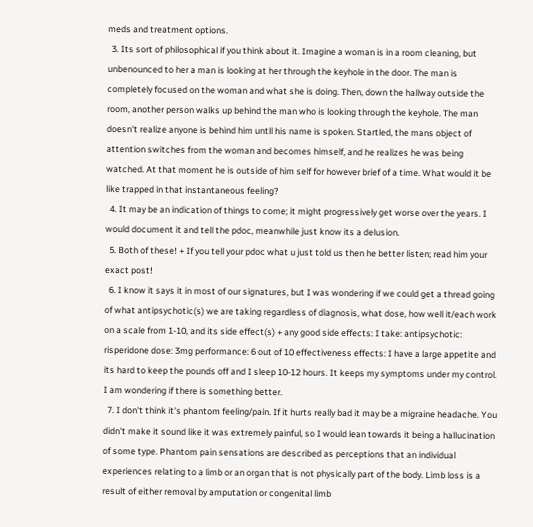meds and treatment options.
  3. Its sort of philosophical if you think about it. Imagine a woman is in a room cleaning, but unbenounced to her a man is looking at her through the keyhole in the door. The man is completely focused on the woman and what she is doing. Then, down the hallway outside the room, another person walks up behind the man who is looking through the keyhole. The man doesn't realize anyone is behind him untll his name is spoken. Startled, the mans object of attention switches from the woman and becomes himself, and he realizes he was being watched. At that moment he is outside of him self for however brief of a time. What would it be like trapped in that instantaneous feeling?
  4. It may be an indication of things to come; it might progressively get worse over the years. I would document it and tell the pdoc, meanwhile just know its a delusion.
  5. Both of these! + If you tell your pdoc what u just told us then he better listen; read him your exact post!
  6. I know it says it in most of our signatures, but I was wondering if we could get a thread going of what antipsychotic(s) we are taking regardless of diagnosis, what dose, how well it/each work on a scale from 1-10, and its side effect(s) + any good side effects: I take: antipsychotic: risperidone dose: 3mg performance: 6 out of 10 effectiveness effects: I have a large appetite and its hard to keep the pounds off and I sleep 10-12 hours. It keeps my symptoms under my control. I am wondering if there is something better.
  7. I don't think it's phantom feeling/pain. If it hurts really bad it may be a migraine headache. You didn't make it sound like it was extremely painful, so I would lean towards it being a hallucination of some type. Phantom pain sensations are described as perceptions that an individual experiences relating to a limb or an organ that is not physically part of the body. Limb loss is a result of either removal by amputation or congenital limb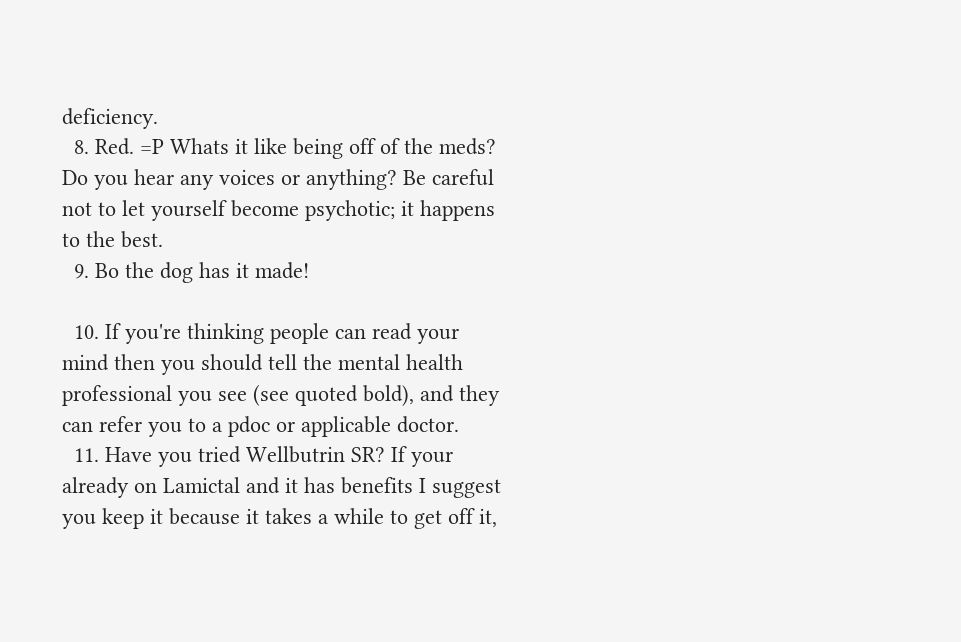deficiency.
  8. Red. =P Whats it like being off of the meds? Do you hear any voices or anything? Be careful not to let yourself become psychotic; it happens to the best.
  9. Bo the dog has it made!

  10. If you're thinking people can read your mind then you should tell the mental health professional you see (see quoted bold), and they can refer you to a pdoc or applicable doctor.
  11. Have you tried Wellbutrin SR? If your already on Lamictal and it has benefits I suggest you keep it because it takes a while to get off it,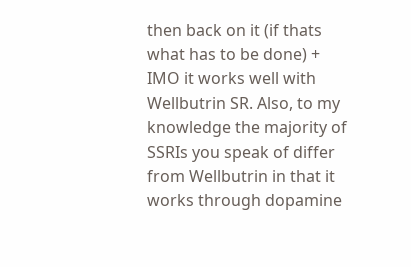then back on it (if thats what has to be done) + IMO it works well with Wellbutrin SR. Also, to my knowledge the majority of SSRIs you speak of differ from Wellbutrin in that it works through dopamine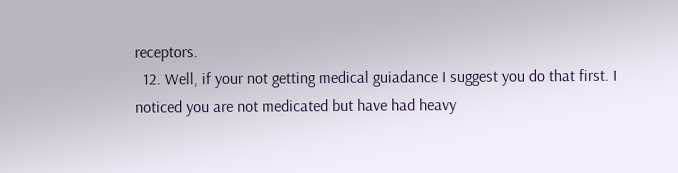receptors.
  12. Well, if your not getting medical guiadance I suggest you do that first. I noticed you are not medicated but have had heavy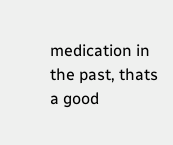medication in the past, thats a good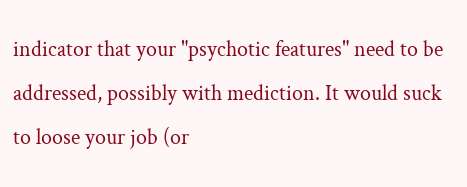indicator that your "psychotic features" need to be addressed, possibly with mediction. It would suck to loose your job (or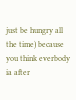just be hungry all the time) because you think everbody ia after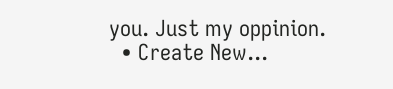you. Just my oppinion.
  • Create New...